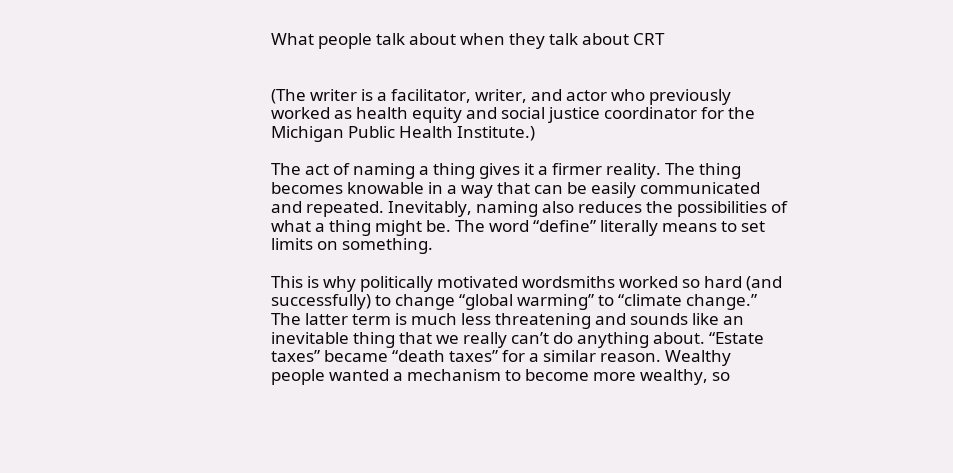What people talk about when they talk about CRT


(The writer is a facilitator, writer, and actor who previously worked as health equity and social justice coordinator for the Michigan Public Health Institute.)

The act of naming a thing gives it a firmer reality. The thing becomes knowable in a way that can be easily communicated and repeated. Inevitably, naming also reduces the possibilities of what a thing might be. The word “define” literally means to set limits on something.

This is why politically motivated wordsmiths worked so hard (and successfully) to change “global warming” to “climate change.” The latter term is much less threatening and sounds like an inevitable thing that we really can’t do anything about. “Estate taxes” became “death taxes” for a similar reason. Wealthy people wanted a mechanism to become more wealthy, so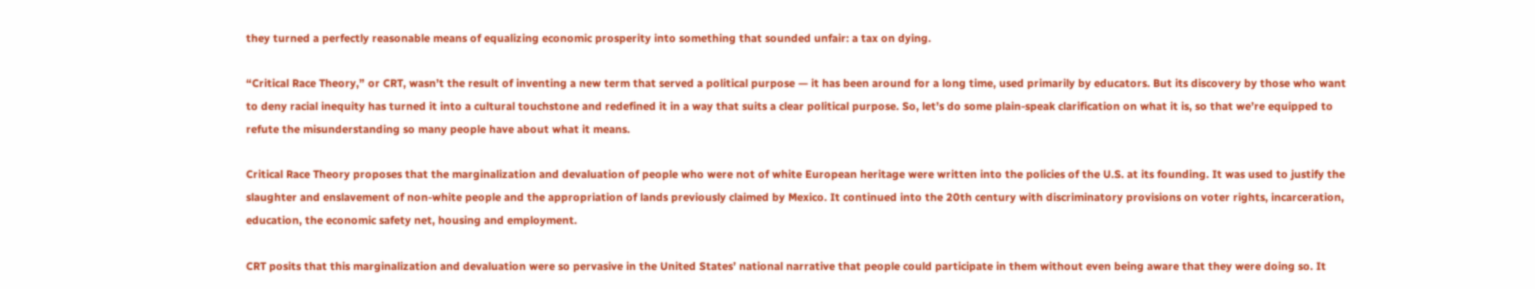they turned a perfectly reasonable means of equalizing economic prosperity into something that sounded unfair: a tax on dying.

“Critical Race Theory,” or CRT, wasn’t the result of inventing a new term that served a political purpose — it has been around for a long time, used primarily by educators. But its discovery by those who want to deny racial inequity has turned it into a cultural touchstone and redefined it in a way that suits a clear political purpose. So, let’s do some plain-speak clarification on what it is, so that we’re equipped to refute the misunderstanding so many people have about what it means.

Critical Race Theory proposes that the marginalization and devaluation of people who were not of white European heritage were written into the policies of the U.S. at its founding. It was used to justify the slaughter and enslavement of non-white people and the appropriation of lands previously claimed by Mexico. It continued into the 20th century with discriminatory provisions on voter rights, incarceration, education, the economic safety net, housing and employment.

CRT posits that this marginalization and devaluation were so pervasive in the United States’ national narrative that people could participate in them without even being aware that they were doing so. It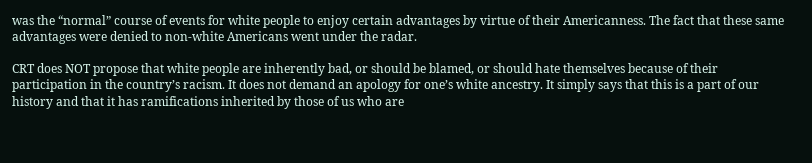was the “normal” course of events for white people to enjoy certain advantages by virtue of their Americanness. The fact that these same advantages were denied to non-white Americans went under the radar.

CRT does NOT propose that white people are inherently bad, or should be blamed, or should hate themselves because of their participation in the country’s racism. It does not demand an apology for one’s white ancestry. It simply says that this is a part of our history and that it has ramifications inherited by those of us who are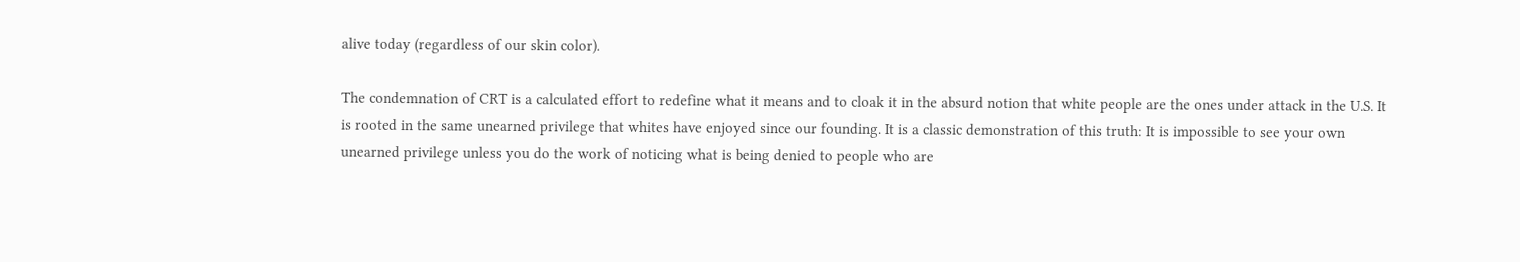alive today (regardless of our skin color).

The condemnation of CRT is a calculated effort to redefine what it means and to cloak it in the absurd notion that white people are the ones under attack in the U.S. It is rooted in the same unearned privilege that whites have enjoyed since our founding. It is a classic demonstration of this truth: It is impossible to see your own unearned privilege unless you do the work of noticing what is being denied to people who are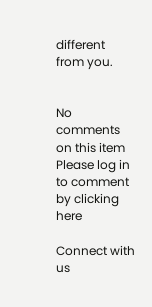different from you.


No comments on this item Please log in to comment by clicking here

Connect with us